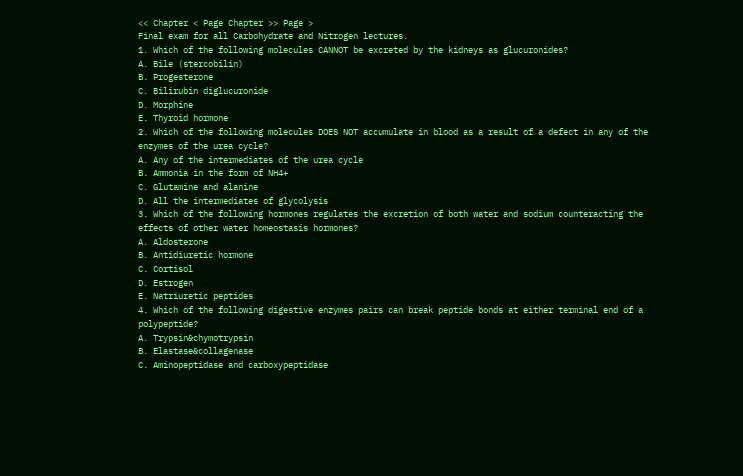<< Chapter < Page Chapter >> Page >
Final exam for all Carbohydrate and Nitrogen lectures.
1. Which of the following molecules CANNOT be excreted by the kidneys as glucuronides?
A. Bile (stercobilin)
B. Progesterone
C. Bilirubin diglucuronide
D. Morphine
E. Thyroid hormone
2. Which of the following molecules DOES NOT accumulate in blood as a result of a defect in any of the enzymes of the urea cycle?
A. Any of the intermediates of the urea cycle
B. Ammonia in the form of NH4+
C. Glutamine and alanine
D. All the intermediates of glycolysis
3. Which of the following hormones regulates the excretion of both water and sodium counteracting the effects of other water homeostasis hormones?
A. Aldosterone
B. Antidiuretic hormone
C. Cortisol
D. Estrogen
E. Natriuretic peptides
4. Which of the following digestive enzymes pairs can break peptide bonds at either terminal end of a polypeptide?
A. Trypsin&chymotrypsin
B. Elastase&collagenase
C. Aminopeptidase and carboxypeptidase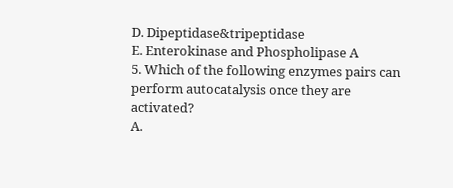D. Dipeptidase&tripeptidase
E. Enterokinase and Phospholipase A
5. Which of the following enzymes pairs can perform autocatalysis once they are activated?
A.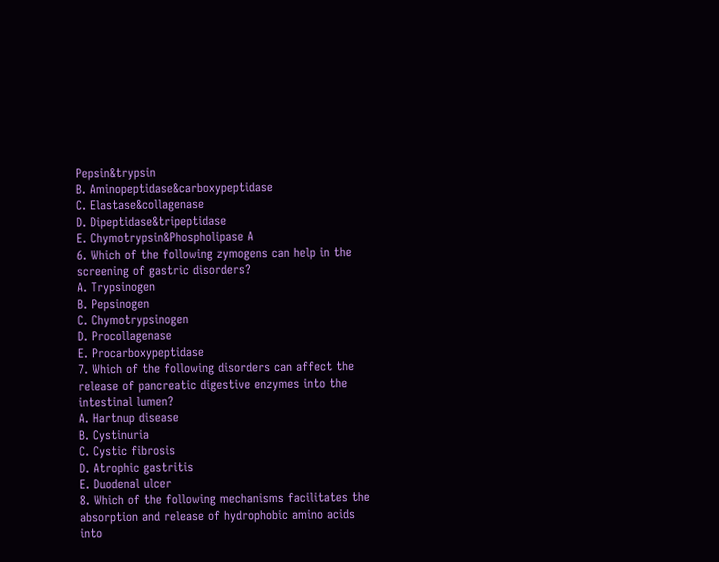Pepsin&trypsin
B. Aminopeptidase&carboxypeptidase
C. Elastase&collagenase
D. Dipeptidase&tripeptidase
E. Chymotrypsin&Phospholipase A
6. Which of the following zymogens can help in the screening of gastric disorders?
A. Trypsinogen
B. Pepsinogen
C. Chymotrypsinogen
D. Procollagenase
E. Procarboxypeptidase
7. Which of the following disorders can affect the release of pancreatic digestive enzymes into the intestinal lumen?
A. Hartnup disease
B. Cystinuria
C. Cystic fibrosis
D. Atrophic gastritis
E. Duodenal ulcer
8. Which of the following mechanisms facilitates the absorption and release of hydrophobic amino acids into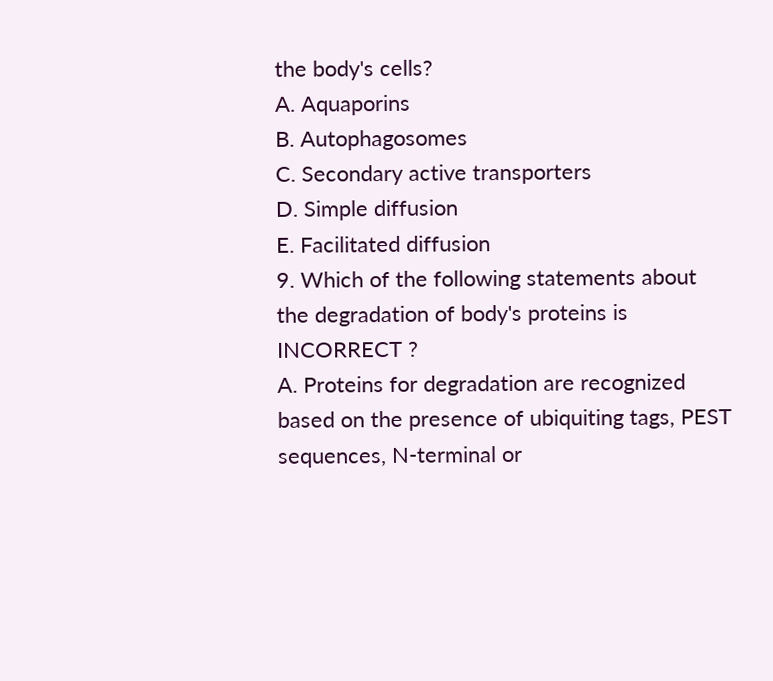the body's cells?
A. Aquaporins
B. Autophagosomes
C. Secondary active transporters
D. Simple diffusion
E. Facilitated diffusion
9. Which of the following statements about the degradation of body's proteins is INCORRECT ?
A. Proteins for degradation are recognized based on the presence of ubiquiting tags, PEST sequences, N-terminal or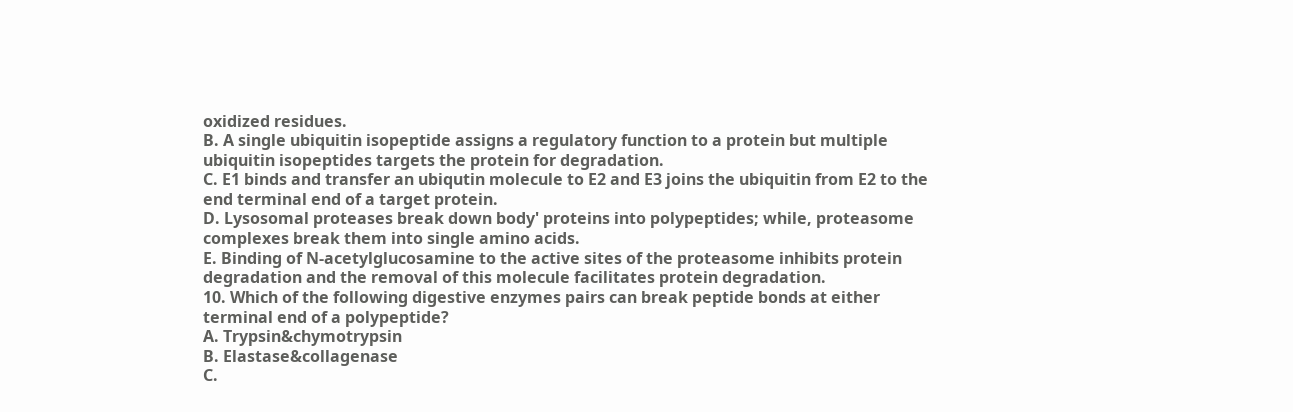oxidized residues.
B. A single ubiquitin isopeptide assigns a regulatory function to a protein but multiple ubiquitin isopeptides targets the protein for degradation.
C. E1 binds and transfer an ubiqutin molecule to E2 and E3 joins the ubiquitin from E2 to the end terminal end of a target protein.
D. Lysosomal proteases break down body' proteins into polypeptides; while, proteasome complexes break them into single amino acids.
E. Binding of N-acetylglucosamine to the active sites of the proteasome inhibits protein degradation and the removal of this molecule facilitates protein degradation.
10. Which of the following digestive enzymes pairs can break peptide bonds at either terminal end of a polypeptide?
A. Trypsin&chymotrypsin
B. Elastase&collagenase
C.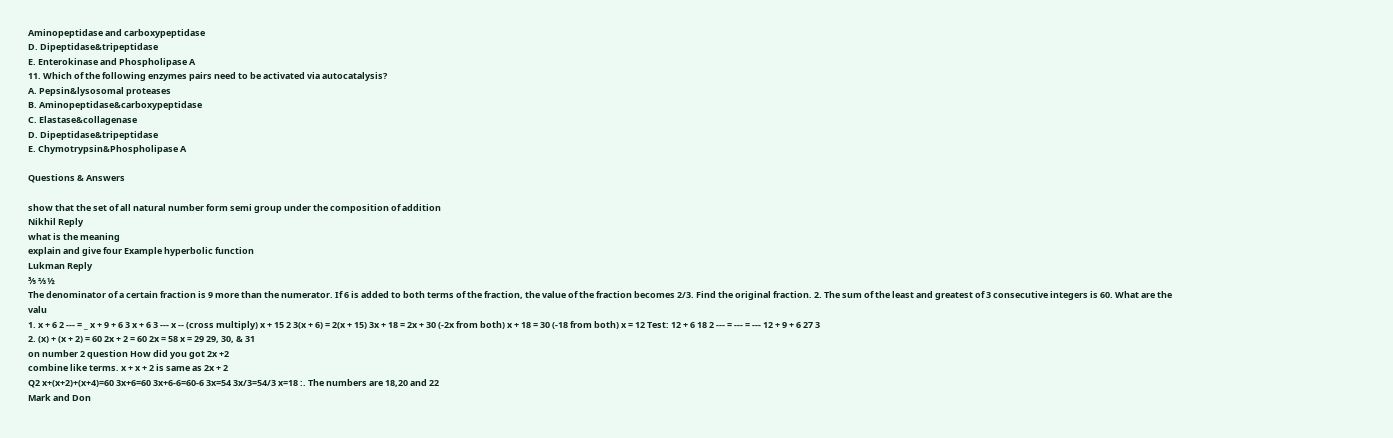Aminopeptidase and carboxypeptidase
D. Dipeptidase&tripeptidase
E. Enterokinase and Phospholipase A
11. Which of the following enzymes pairs need to be activated via autocatalysis?
A. Pepsin&lysosomal proteases
B. Aminopeptidase&carboxypeptidase
C. Elastase&collagenase
D. Dipeptidase&tripeptidase
E. Chymotrypsin&Phospholipase A

Questions & Answers

show that the set of all natural number form semi group under the composition of addition
Nikhil Reply
what is the meaning
explain and give four Example hyperbolic function
Lukman Reply
⅗ ⅔½
The denominator of a certain fraction is 9 more than the numerator. If 6 is added to both terms of the fraction, the value of the fraction becomes 2/3. Find the original fraction. 2. The sum of the least and greatest of 3 consecutive integers is 60. What are the valu
1. x + 6 2 --- = _ x + 9 + 6 3 x + 6 3 --- x -- (cross multiply) x + 15 2 3(x + 6) = 2(x + 15) 3x + 18 = 2x + 30 (-2x from both) x + 18 = 30 (-18 from both) x = 12 Test: 12 + 6 18 2 --- = --- = --- 12 + 9 + 6 27 3
2. (x) + (x + 2) = 60 2x + 2 = 60 2x = 58 x = 29 29, 30, & 31
on number 2 question How did you got 2x +2
combine like terms. x + x + 2 is same as 2x + 2
Q2 x+(x+2)+(x+4)=60 3x+6=60 3x+6-6=60-6 3x=54 3x/3=54/3 x=18 :. The numbers are 18,20 and 22
Mark and Don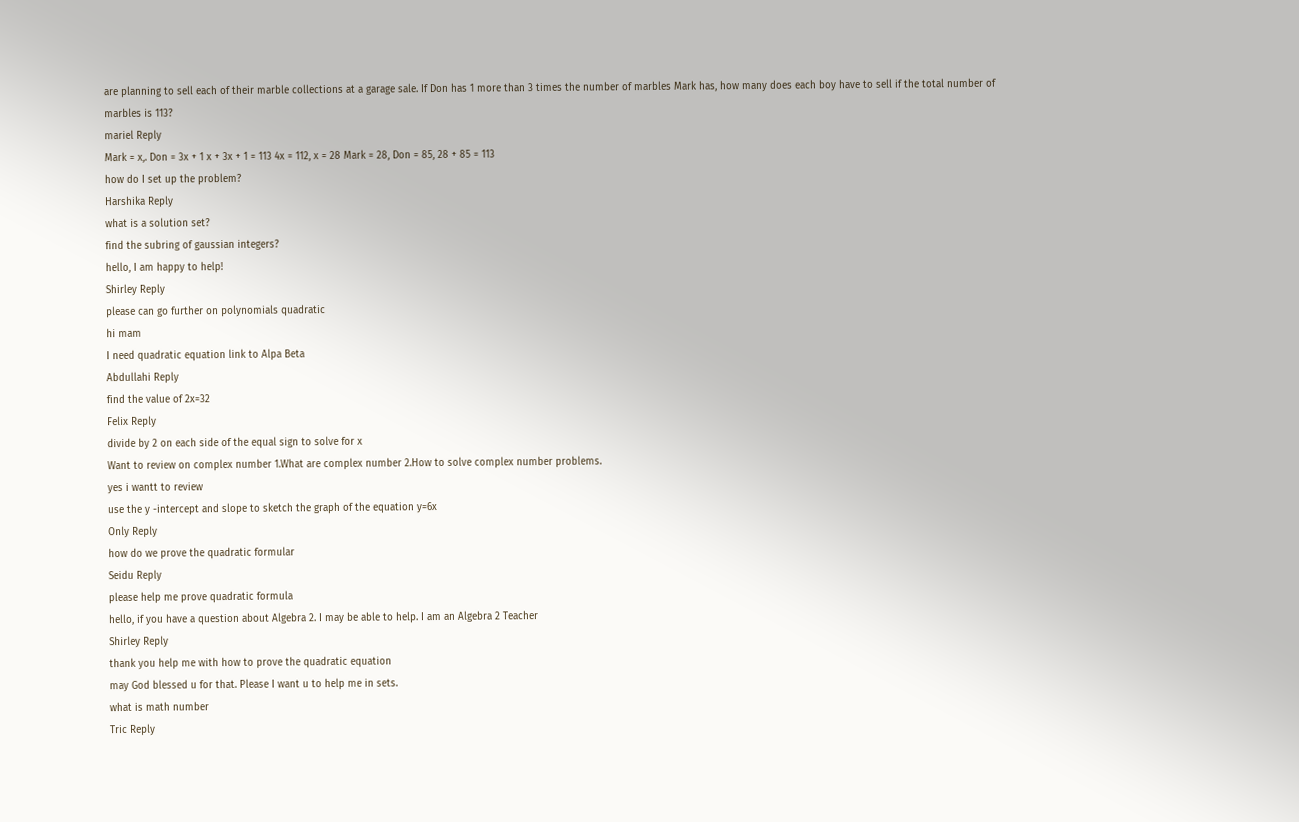are planning to sell each of their marble collections at a garage sale. If Don has 1 more than 3 times the number of marbles Mark has, how many does each boy have to sell if the total number of marbles is 113?
mariel Reply
Mark = x,. Don = 3x + 1 x + 3x + 1 = 113 4x = 112, x = 28 Mark = 28, Don = 85, 28 + 85 = 113
how do I set up the problem?
Harshika Reply
what is a solution set?
find the subring of gaussian integers?
hello, I am happy to help!
Shirley Reply
please can go further on polynomials quadratic
hi mam
I need quadratic equation link to Alpa Beta
Abdullahi Reply
find the value of 2x=32
Felix Reply
divide by 2 on each side of the equal sign to solve for x
Want to review on complex number 1.What are complex number 2.How to solve complex number problems.
yes i wantt to review
use the y -intercept and slope to sketch the graph of the equation y=6x
Only Reply
how do we prove the quadratic formular
Seidu Reply
please help me prove quadratic formula
hello, if you have a question about Algebra 2. I may be able to help. I am an Algebra 2 Teacher
Shirley Reply
thank you help me with how to prove the quadratic equation
may God blessed u for that. Please I want u to help me in sets.
what is math number
Tric Reply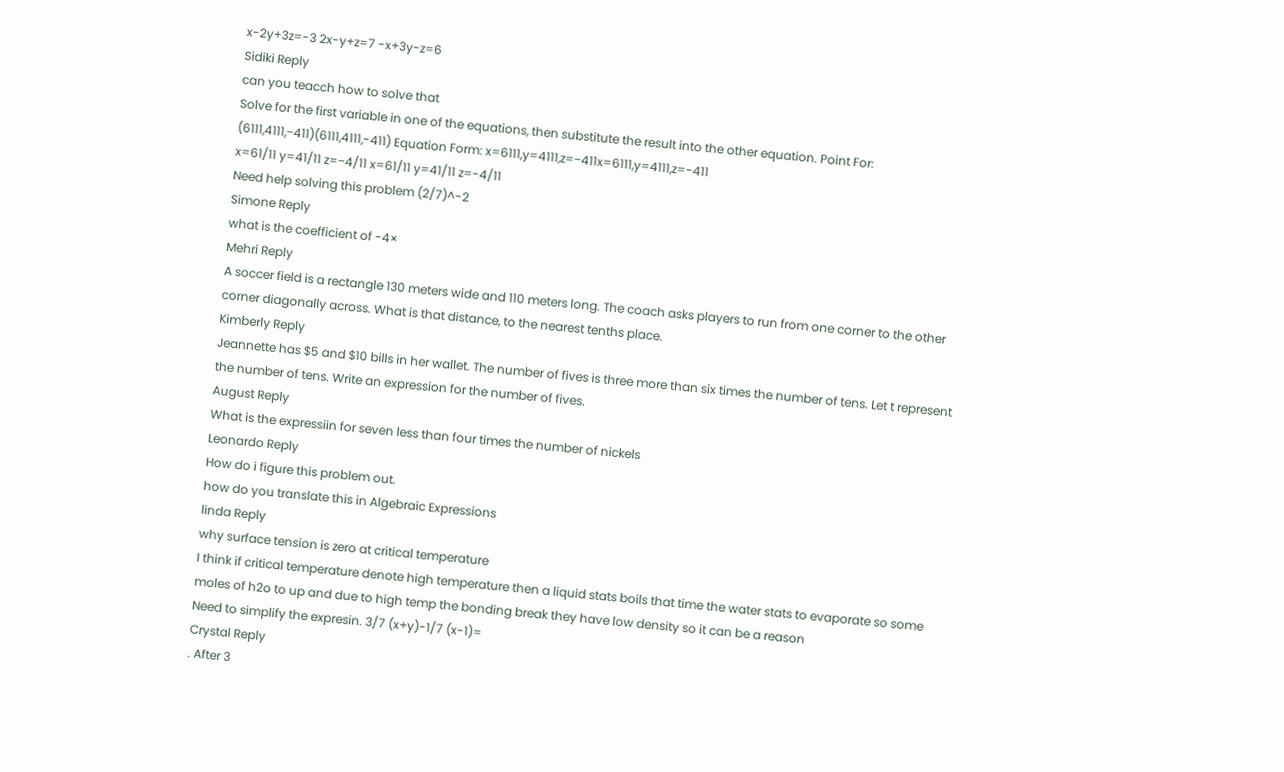x-2y+3z=-3 2x-y+z=7 -x+3y-z=6
Sidiki Reply
can you teacch how to solve that
Solve for the first variable in one of the equations, then substitute the result into the other equation. Point For: (6111,4111,−411)(6111,4111,-411) Equation Form: x=6111,y=4111,z=−411x=6111,y=4111,z=-411
x=61/11 y=41/11 z=−4/11 x=61/11 y=41/11 z=-4/11
Need help solving this problem (2/7)^-2
Simone Reply
what is the coefficient of -4×
Mehri Reply
A soccer field is a rectangle 130 meters wide and 110 meters long. The coach asks players to run from one corner to the other corner diagonally across. What is that distance, to the nearest tenths place.
Kimberly Reply
Jeannette has $5 and $10 bills in her wallet. The number of fives is three more than six times the number of tens. Let t represent the number of tens. Write an expression for the number of fives.
August Reply
What is the expressiin for seven less than four times the number of nickels
Leonardo Reply
How do i figure this problem out.
how do you translate this in Algebraic Expressions
linda Reply
why surface tension is zero at critical temperature
I think if critical temperature denote high temperature then a liquid stats boils that time the water stats to evaporate so some moles of h2o to up and due to high temp the bonding break they have low density so it can be a reason
Need to simplify the expresin. 3/7 (x+y)-1/7 (x-1)=
Crystal Reply
. After 3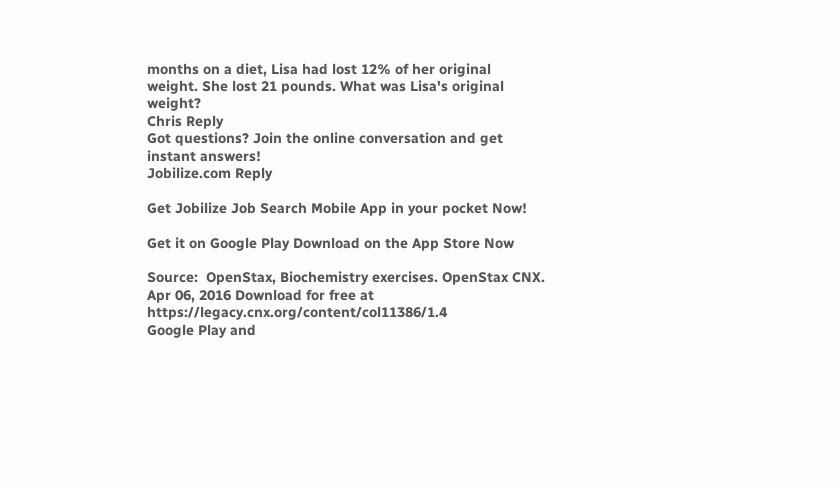months on a diet, Lisa had lost 12% of her original weight. She lost 21 pounds. What was Lisa's original weight?
Chris Reply
Got questions? Join the online conversation and get instant answers!
Jobilize.com Reply

Get Jobilize Job Search Mobile App in your pocket Now!

Get it on Google Play Download on the App Store Now

Source:  OpenStax, Biochemistry exercises. OpenStax CNX. Apr 06, 2016 Download for free at https://legacy.cnx.org/content/col11386/1.4
Google Play and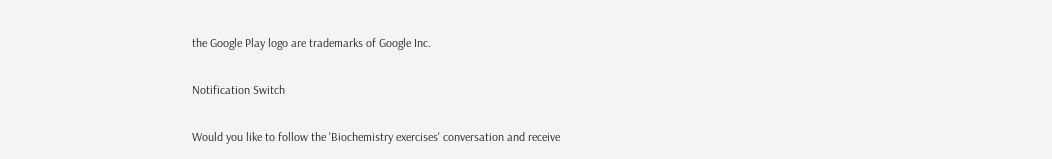the Google Play logo are trademarks of Google Inc.

Notification Switch

Would you like to follow the 'Biochemistry exercises' conversation and receive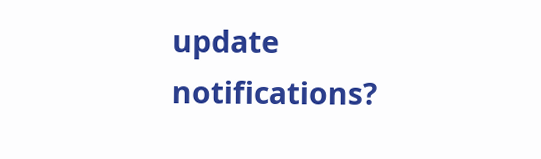update notifications?